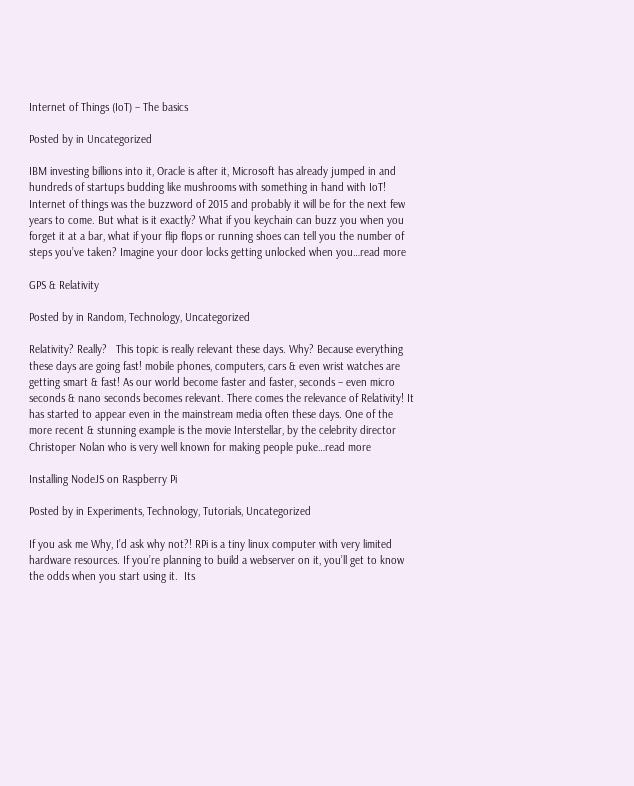Internet of Things (IoT) – The basics

Posted by in Uncategorized

IBM investing billions into it, Oracle is after it, Microsoft has already jumped in and hundreds of startups budding like mushrooms with something in hand with IoT! Internet of things was the buzzword of 2015 and probably it will be for the next few years to come. But what is it exactly? What if you keychain can buzz you when you forget it at a bar, what if your flip flops or running shoes can tell you the number of steps you’ve taken? Imagine your door locks getting unlocked when you…read more

GPS & Relativity

Posted by in Random, Technology, Uncategorized

Relativity? Really?   This topic is really relevant these days. Why? Because everything these days are going fast! mobile phones, computers, cars & even wrist watches are getting smart & fast! As our world become faster and faster, seconds – even micro seconds & nano seconds becomes relevant. There comes the relevance of Relativity! It has started to appear even in the mainstream media often these days. One of the more recent & stunning example is the movie Interstellar, by the celebrity director Christoper Nolan who is very well known for making people puke…read more

Installing NodeJS on Raspberry Pi

Posted by in Experiments, Technology, Tutorials, Uncategorized

If you ask me Why, I’d ask why not?! RPi is a tiny linux computer with very limited hardware resources. If you’re planning to build a webserver on it, you’ll get to know the odds when you start using it.  Its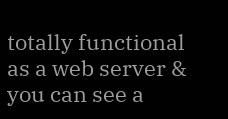totally functional as a web server & you can see a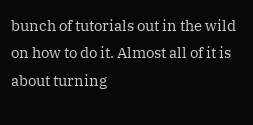bunch of tutorials out in the wild on how to do it. Almost all of it is about turning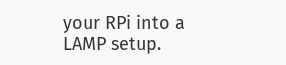your RPi into a LAMP setup.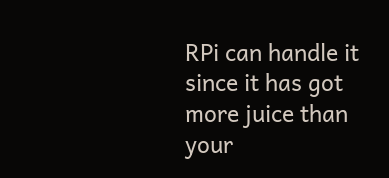RPi can handle it since it has got more juice than your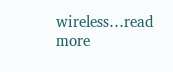wireless…read more